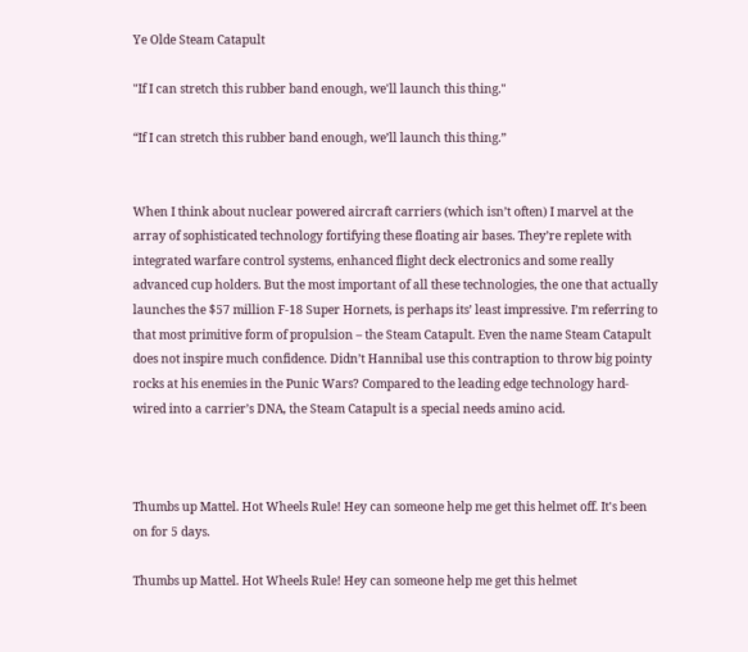Ye Olde Steam Catapult

"If I can stretch this rubber band enough, we'll launch this thing."

“If I can stretch this rubber band enough, we’ll launch this thing.”


When I think about nuclear powered aircraft carriers (which isn’t often) I marvel at the array of sophisticated technology fortifying these floating air bases. They’re replete with integrated warfare control systems, enhanced flight deck electronics and some really advanced cup holders. But the most important of all these technologies, the one that actually launches the $57 million F-18 Super Hornets, is perhaps its’ least impressive. I’m referring to that most primitive form of propulsion – the Steam Catapult. Even the name Steam Catapult does not inspire much confidence. Didn’t Hannibal use this contraption to throw big pointy rocks at his enemies in the Punic Wars? Compared to the leading edge technology hard-wired into a carrier’s DNA, the Steam Catapult is a special needs amino acid.



Thumbs up Mattel. Hot Wheels Rule! Hey can someone help me get this helmet off. It's been on for 5 days.

Thumbs up Mattel. Hot Wheels Rule! Hey can someone help me get this helmet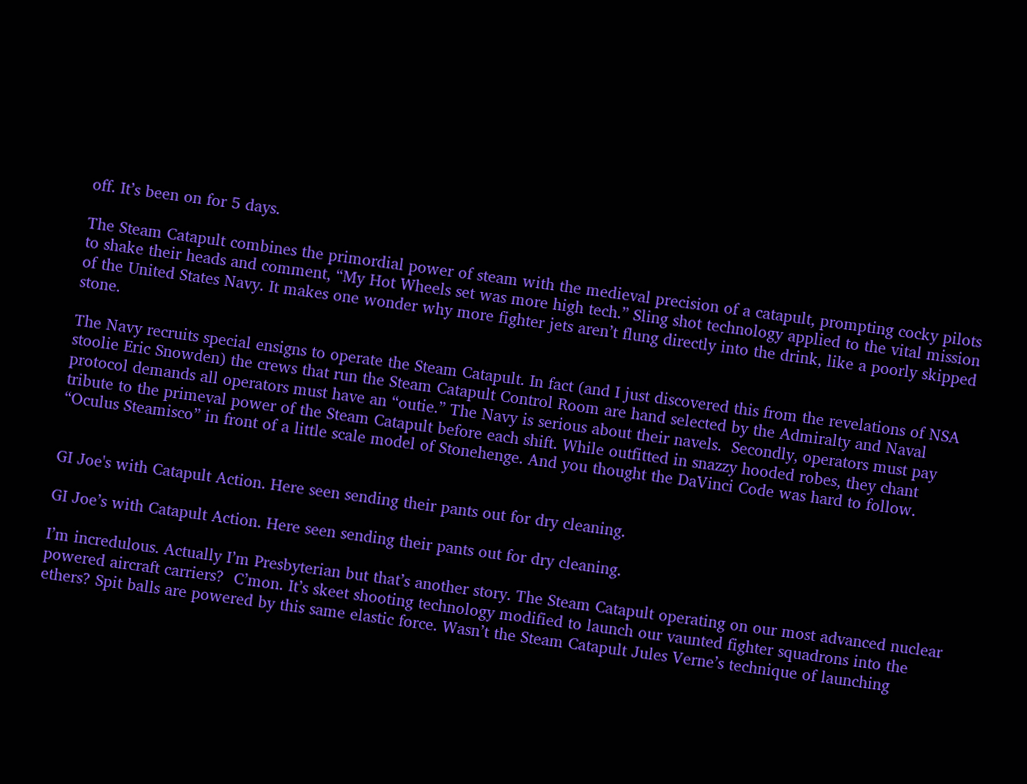off. It’s been on for 5 days.

The Steam Catapult combines the primordial power of steam with the medieval precision of a catapult, prompting cocky pilots to shake their heads and comment, “My Hot Wheels set was more high tech.” Sling shot technology applied to the vital mission of the United States Navy. It makes one wonder why more fighter jets aren’t flung directly into the drink, like a poorly skipped stone.

The Navy recruits special ensigns to operate the Steam Catapult. In fact (and I just discovered this from the revelations of NSA stoolie Eric Snowden) the crews that run the Steam Catapult Control Room are hand selected by the Admiralty and Naval protocol demands all operators must have an “outie.” The Navy is serious about their navels.  Secondly, operators must pay tribute to the primeval power of the Steam Catapult before each shift. While outfitted in snazzy hooded robes, they chant “Oculus Steamisco” in front of a little scale model of Stonehenge. And you thought the DaVinci Code was hard to follow.


GI Joe's with Catapult Action. Here seen sending their pants out for dry cleaning.

GI Joe’s with Catapult Action. Here seen sending their pants out for dry cleaning.

I’m incredulous. Actually I’m Presbyterian but that’s another story. The Steam Catapult operating on our most advanced nuclear powered aircraft carriers?  C’mon. It’s skeet shooting technology modified to launch our vaunted fighter squadrons into the ethers? Spit balls are powered by this same elastic force. Wasn’t the Steam Catapult Jules Verne’s technique of launching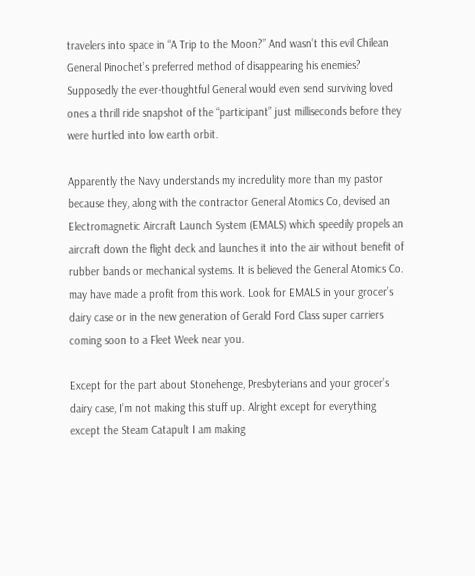travelers into space in “A Trip to the Moon?” And wasn’t this evil Chilean General Pinochet’s preferred method of disappearing his enemies? Supposedly the ever-thoughtful General would even send surviving loved ones a thrill ride snapshot of the “participant” just milliseconds before they were hurtled into low earth orbit.

Apparently the Navy understands my incredulity more than my pastor because they, along with the contractor General Atomics Co, devised an Electromagnetic Aircraft Launch System (EMALS) which speedily propels an aircraft down the flight deck and launches it into the air without benefit of rubber bands or mechanical systems. It is believed the General Atomics Co. may have made a profit from this work. Look for EMALS in your grocer’s dairy case or in the new generation of Gerald Ford Class super carriers coming soon to a Fleet Week near you.

Except for the part about Stonehenge, Presbyterians and your grocer’s dairy case, I’m not making this stuff up. Alright except for everything except the Steam Catapult I am making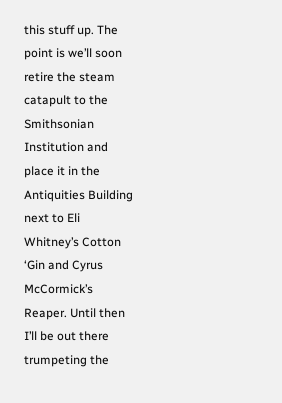this stuff up. The point is we’ll soon retire the steam catapult to the Smithsonian Institution and place it in the Antiquities Building next to Eli Whitney’s Cotton ‘Gin and Cyrus McCormick’s Reaper. Until then I’ll be out there trumpeting the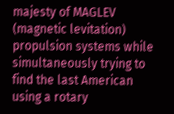majesty of MAGLEV (magnetic levitation) propulsion systems while simultaneously trying to find the last American using a rotary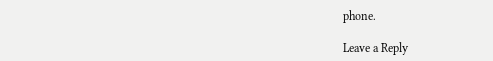phone.

Leave a Reply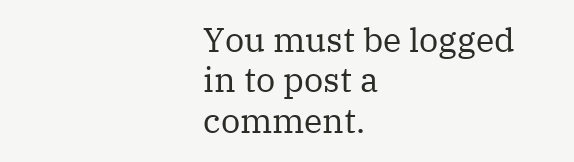You must be logged in to post a comment.